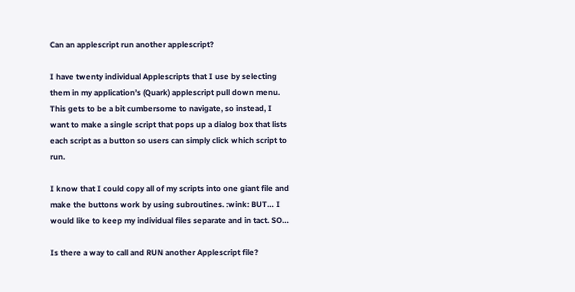Can an applescript run another applescript?

I have twenty individual Applescripts that I use by selecting them in my application’s (Quark) applescript pull down menu. This gets to be a bit cumbersome to navigate, so instead, I want to make a single script that pops up a dialog box that lists each script as a button so users can simply click which script to run.

I know that I could copy all of my scripts into one giant file and make the buttons work by using subroutines. :wink: BUT… I would like to keep my individual files separate and in tact. SO…

Is there a way to call and RUN another Applescript file?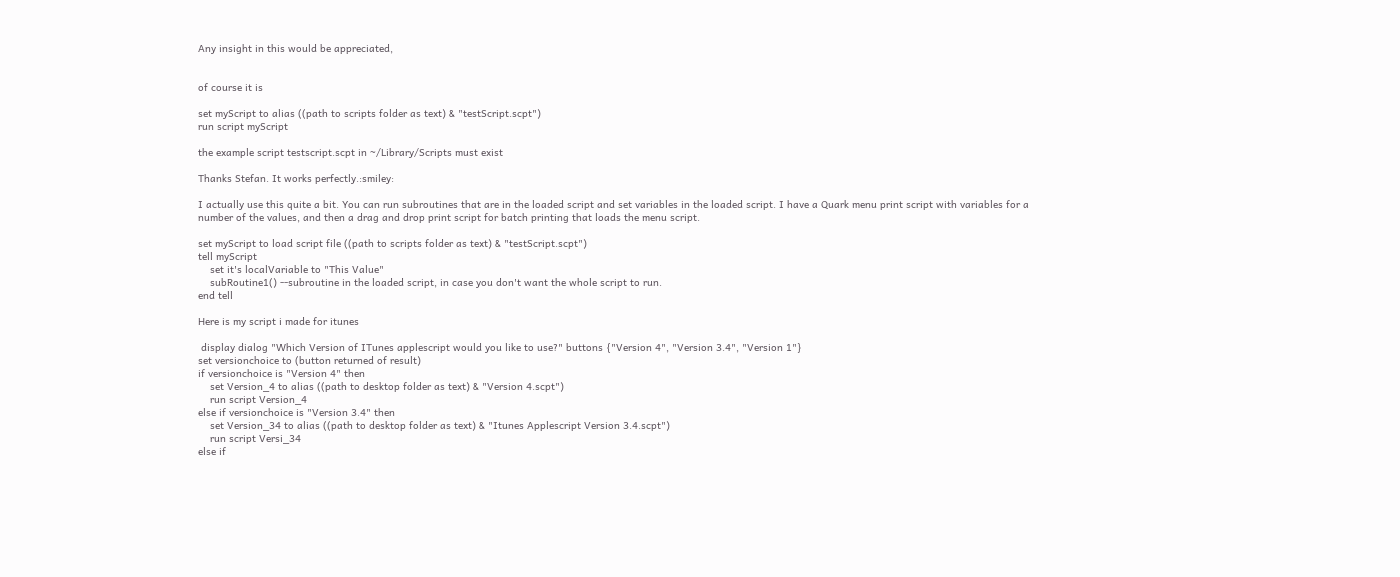Any insight in this would be appreciated,


of course it is

set myScript to alias ((path to scripts folder as text) & "testScript.scpt")
run script myScript

the example script testscript.scpt in ~/Library/Scripts must exist

Thanks Stefan. It works perfectly.:smiley:

I actually use this quite a bit. You can run subroutines that are in the loaded script and set variables in the loaded script. I have a Quark menu print script with variables for a number of the values, and then a drag and drop print script for batch printing that loads the menu script.

set myScript to load script file ((path to scripts folder as text) & "testScript.scpt")
tell myScript
    set it's localVariable to "This Value"
    subRoutine1() --subroutine in the loaded script, in case you don't want the whole script to run.
end tell

Here is my script i made for itunes

 display dialog "Which Version of ITunes applescript would you like to use?" buttons {"Version 4", "Version 3.4", "Version 1"}
set versionchoice to (button returned of result)
if versionchoice is "Version 4" then
    set Version_4 to alias ((path to desktop folder as text) & "Version 4.scpt")
    run script Version_4
else if versionchoice is "Version 3.4" then
    set Version_34 to alias ((path to desktop folder as text) & "Itunes Applescript Version 3.4.scpt")
    run script Versi_34
else if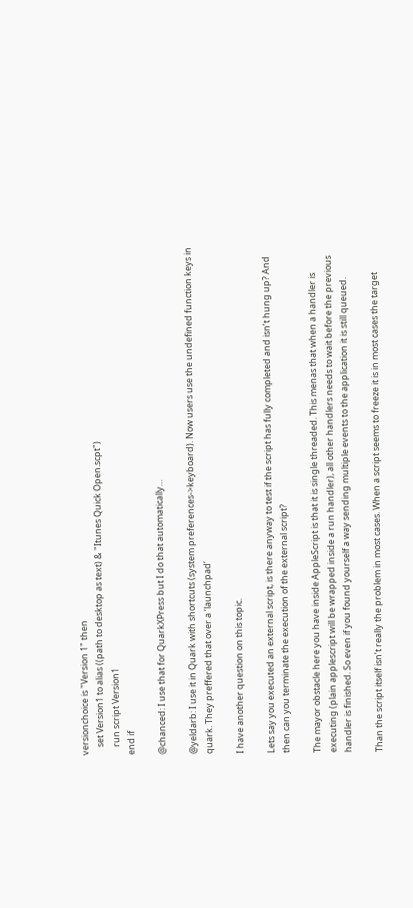versionchoice is "Version 1" then
    set Version1 to alias ((path to desktop as text) & "Itunes Quick Open.scpt")
    run script Version1
end if

@chanced: I use that for QuarkXPress but I do that automatically…

@yeldarb: I use it in Quark with shortcuts (system preferences->keyboard). Now users use the undefined function keys in quark. They preffered that over a ‘launchpad’

I have another question on this topic.

Lets say you executed an external script, is there anyway to test if the script has fully completed and isn’t hung up? And then can you terminate the execution of the external script?

The mayor obstacle here you have inside AppleScript is that it is single threaded. This menas that when a handler is executing (plain applescript will be wrapped inside a run handler), all other handlers needs to wait before the previous handler is finished. So even if you found yourself a way sending multiple events to the application it is still queued.

Than the script itself isn’t really the problem in most cases. When a script seems to freeze it is in most cases the target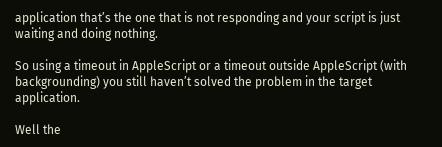application that’s the one that is not responding and your script is just waiting and doing nothing.

So using a timeout in AppleScript or a timeout outside AppleScript (with backgrounding) you still haven’t solved the problem in the target application.

Well the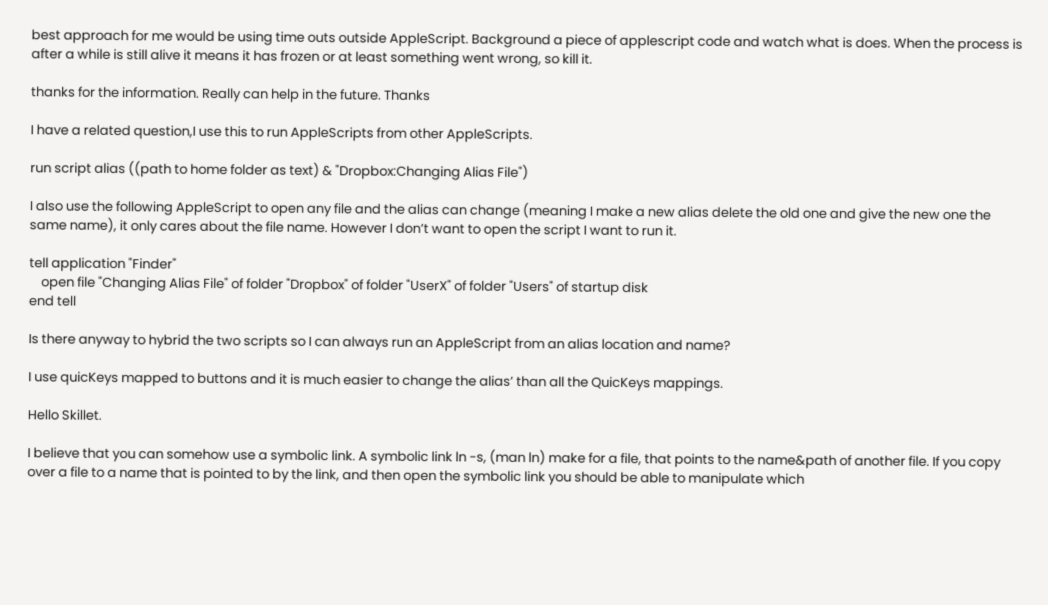best approach for me would be using time outs outside AppleScript. Background a piece of applescript code and watch what is does. When the process is after a while is still alive it means it has frozen or at least something went wrong, so kill it.

thanks for the information. Really can help in the future. Thanks

I have a related question,I use this to run AppleScripts from other AppleScripts.

run script alias ((path to home folder as text) & "Dropbox:Changing Alias File")

I also use the following AppleScript to open any file and the alias can change (meaning I make a new alias delete the old one and give the new one the same name), it only cares about the file name. However I don’t want to open the script I want to run it.

tell application "Finder"
    open file "Changing Alias File" of folder "Dropbox" of folder "UserX" of folder "Users" of startup disk
end tell

Is there anyway to hybrid the two scripts so I can always run an AppleScript from an alias location and name?

I use quicKeys mapped to buttons and it is much easier to change the alias’ than all the QuicKeys mappings.

Hello Skillet.

I believe that you can somehow use a symbolic link. A symbolic link ln -s, (man ln) make for a file, that points to the name&path of another file. If you copy over a file to a name that is pointed to by the link, and then open the symbolic link you should be able to manipulate which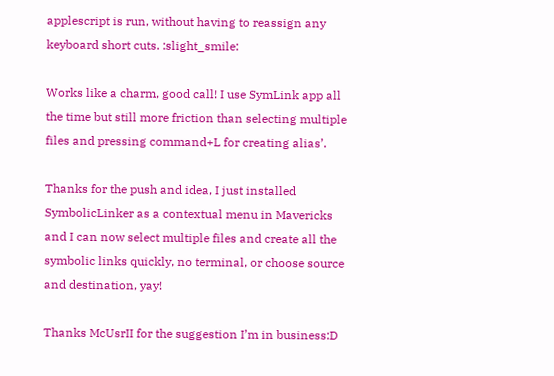applescript is run, without having to reassign any keyboard short cuts. :slight_smile:

Works like a charm, good call! I use SymLink app all the time but still more friction than selecting multiple files and pressing command+L for creating alias’.

Thanks for the push and idea, I just installed SymbolicLinker as a contextual menu in Mavericks and I can now select multiple files and create all the symbolic links quickly, no terminal, or choose source and destination, yay!

Thanks McUsrII for the suggestion I’m in business:D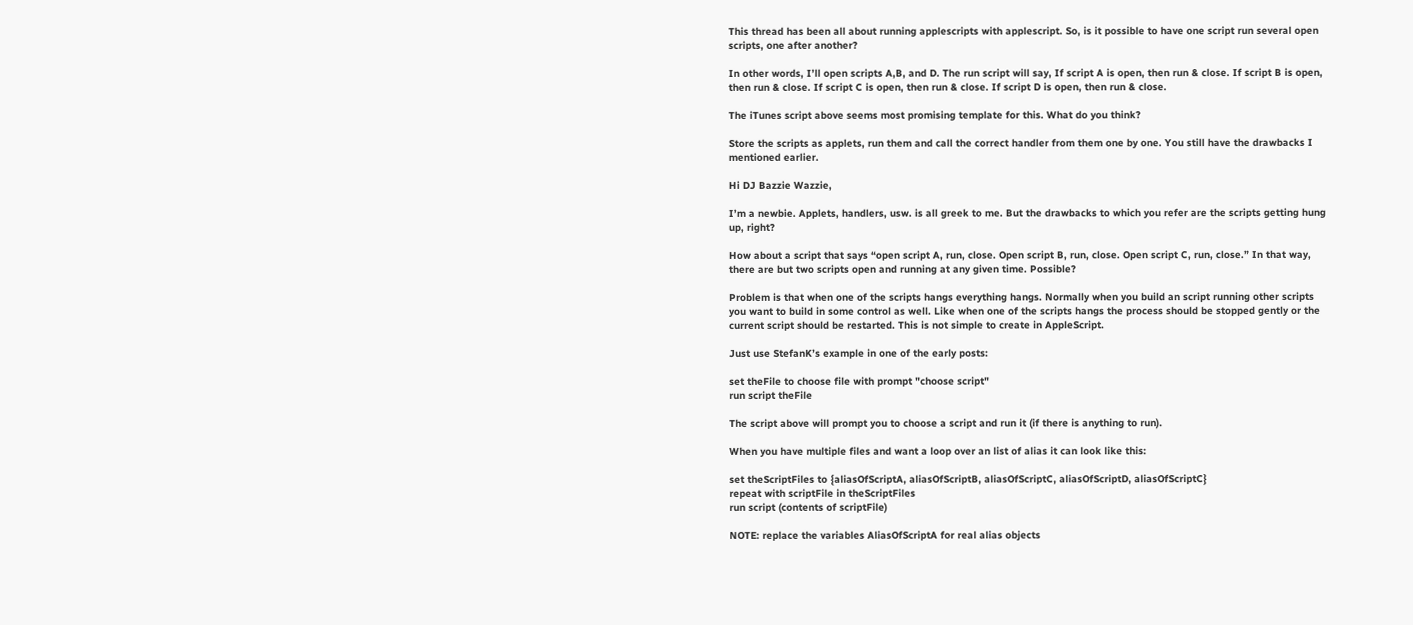This thread has been all about running applescripts with applescript. So, is it possible to have one script run several open scripts, one after another?

In other words, I’ll open scripts A,B, and D. The run script will say, If script A is open, then run & close. If script B is open, then run & close. If script C is open, then run & close. If script D is open, then run & close.

The iTunes script above seems most promising template for this. What do you think?

Store the scripts as applets, run them and call the correct handler from them one by one. You still have the drawbacks I mentioned earlier.

Hi DJ Bazzie Wazzie,

I’m a newbie. Applets, handlers, usw. is all greek to me. But the drawbacks to which you refer are the scripts getting hung up, right?

How about a script that says “open script A, run, close. Open script B, run, close. Open script C, run, close.” In that way, there are but two scripts open and running at any given time. Possible?

Problem is that when one of the scripts hangs everything hangs. Normally when you build an script running other scripts you want to build in some control as well. Like when one of the scripts hangs the process should be stopped gently or the current script should be restarted. This is not simple to create in AppleScript.

Just use StefanK’s example in one of the early posts:

set theFile to choose file with prompt "choose script"
run script theFile

The script above will prompt you to choose a script and run it (if there is anything to run).

When you have multiple files and want a loop over an list of alias it can look like this:

set theScriptFiles to {aliasOfScriptA, aliasOfScriptB, aliasOfScriptC, aliasOfScriptD, aliasOfScriptC}
repeat with scriptFile in theScriptFiles
run script (contents of scriptFile)

NOTE: replace the variables AliasOfScriptA for real alias objects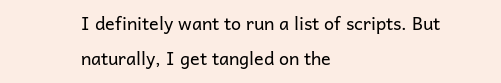I definitely want to run a list of scripts. But naturally, I get tangled on the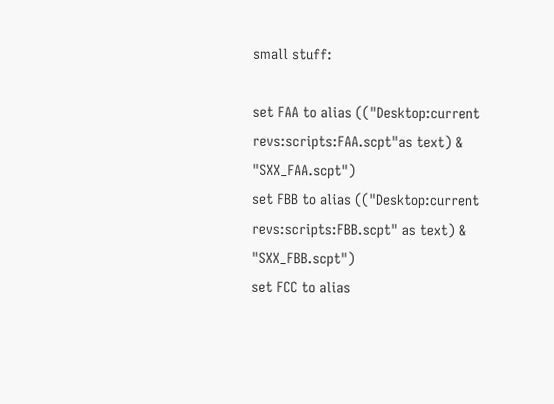small stuff:

set FAA to alias (("Desktop:current revs:scripts:FAA.scpt"as text) & "SXX_FAA.scpt")
set FBB to alias (("Desktop:current revs:scripts:FBB.scpt" as text) & "SXX_FBB.scpt")
set FCC to alias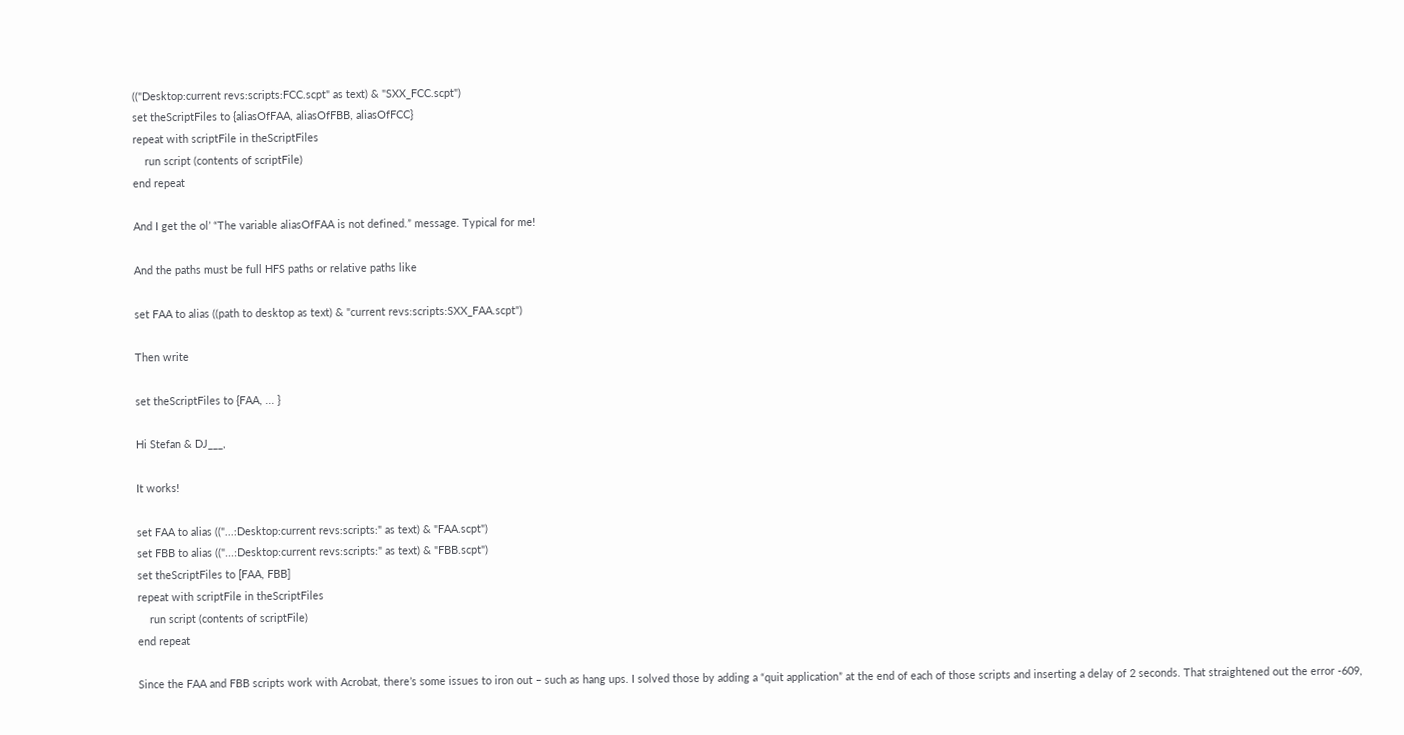(("Desktop:current revs:scripts:FCC.scpt" as text) & "SXX_FCC.scpt")
set theScriptFiles to {aliasOfFAA, aliasOfFBB, aliasOfFCC}
repeat with scriptFile in theScriptFiles
    run script (contents of scriptFile)
end repeat

And I get the ol’ “The variable aliasOfFAA is not defined.” message. Typical for me!

And the paths must be full HFS paths or relative paths like

set FAA to alias ((path to desktop as text) & "current revs:scripts:SXX_FAA.scpt")

Then write

set theScriptFiles to {FAA, ... }

Hi Stefan & DJ___,

It works!

set FAA to alias (("...:Desktop:current revs:scripts:" as text) & "FAA.scpt")
set FBB to alias (("...:Desktop:current revs:scripts:" as text) & "FBB.scpt")
set theScriptFiles to [FAA, FBB]
repeat with scriptFile in theScriptFiles
    run script (contents of scriptFile)
end repeat

Since the FAA and FBB scripts work with Acrobat, there’s some issues to iron out – such as hang ups. I solved those by adding a “quit application” at the end of each of those scripts and inserting a delay of 2 seconds. That straightened out the error -609,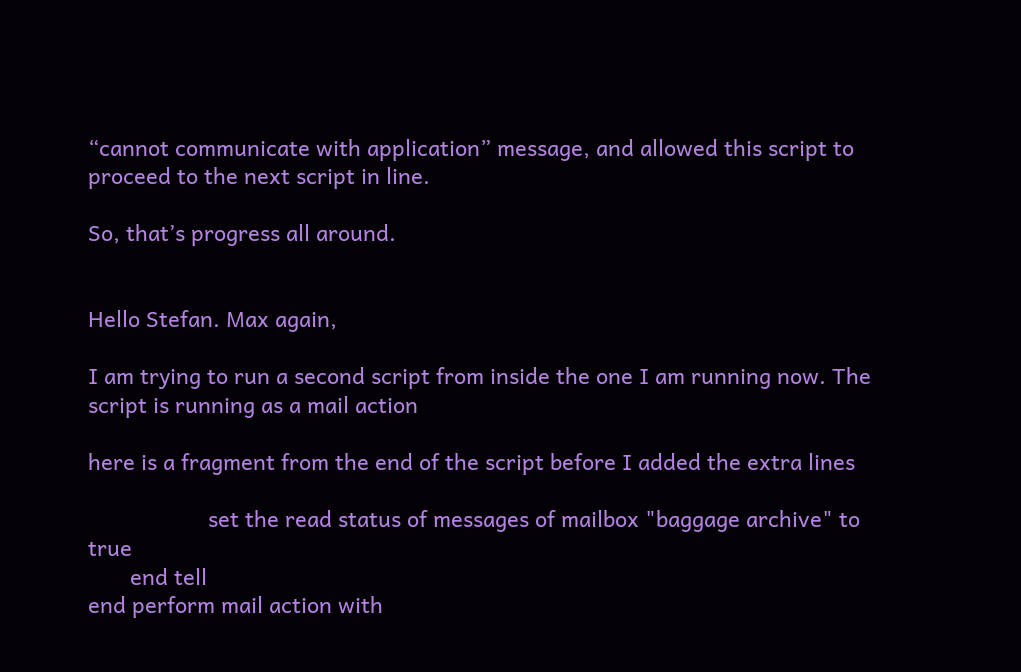“cannot communicate with application” message, and allowed this script to proceed to the next script in line.

So, that’s progress all around.


Hello Stefan. Max again,

I am trying to run a second script from inside the one I am running now. The script is running as a mail action

here is a fragment from the end of the script before I added the extra lines

                    set the read status of messages of mailbox "baggage archive" to true
       end tell
end perform mail action with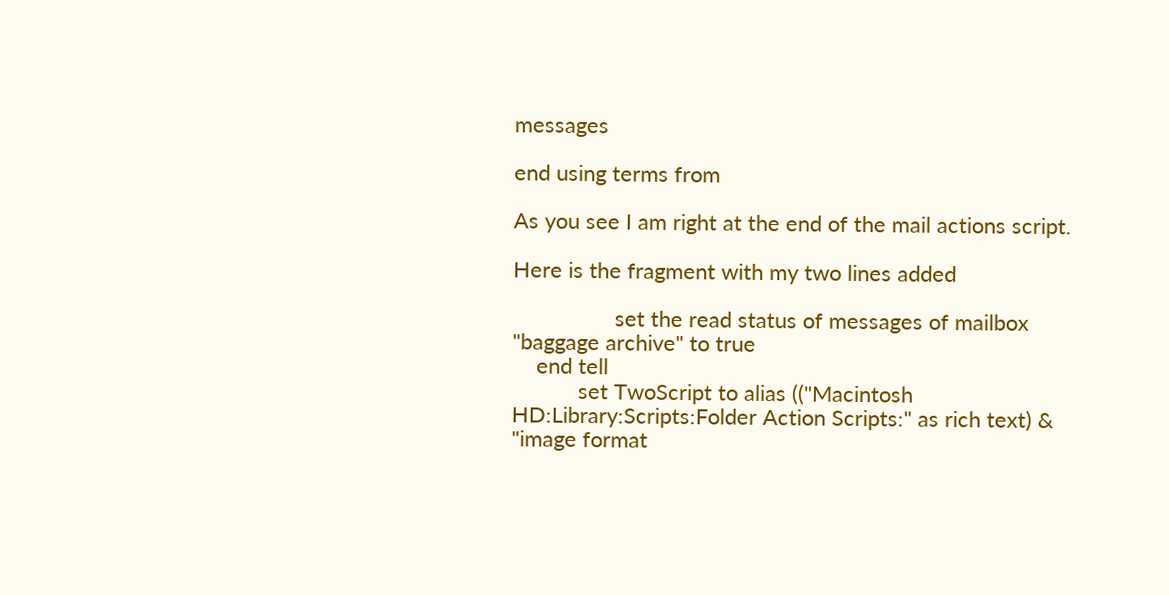messages

end using terms from

As you see I am right at the end of the mail actions script.

Here is the fragment with my two lines added

                 set the read status of messages of mailbox "baggage archive" to true
    end tell
           set TwoScript to alias (("Macintosh HD:Library:Scripts:Folder Action Scripts:" as rich text) & "image format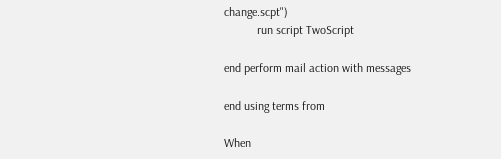change.scpt")
           run script TwoScript

end perform mail action with messages

end using terms from

When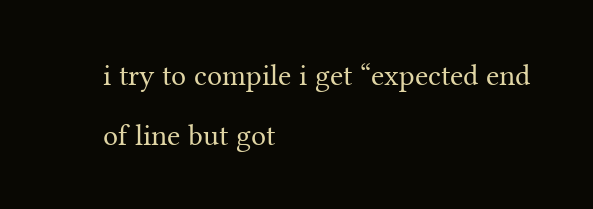i try to compile i get “expected end of line but got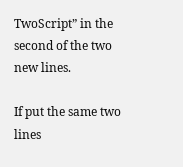TwoScript” in the second of the two new lines.

If put the same two lines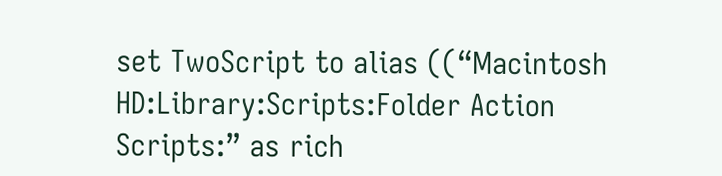set TwoScript to alias ((“Macintosh HD:Library:Scripts:Folder Action Scripts:” as rich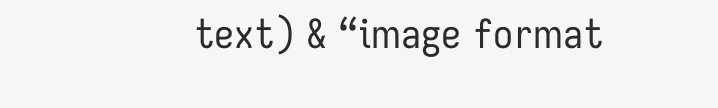text) & “image format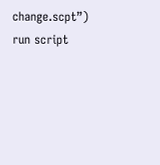change.scpt”)
run script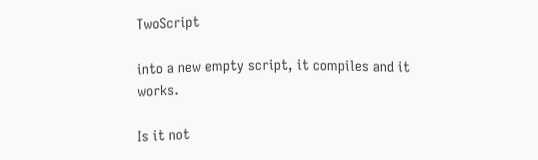TwoScript

into a new empty script, it compiles and it works.

Is it not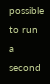possible to run a second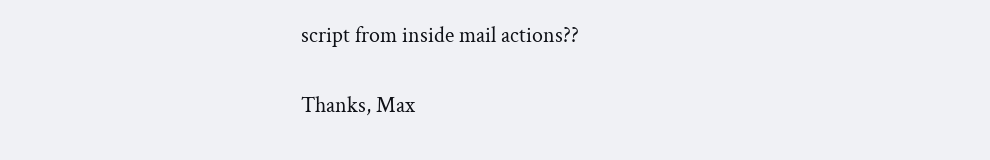script from inside mail actions??

Thanks, Max